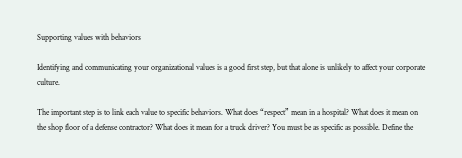Supporting values with behaviors

Identifying and communicating your organizational values is a good first step, but that alone is unlikely to affect your corporate culture.

The important step is to link each value to specific behaviors. What does “respect” mean in a hospital? What does it mean on the shop floor of a defense contractor? What does it mean for a truck driver? You must be as specific as possible. Define the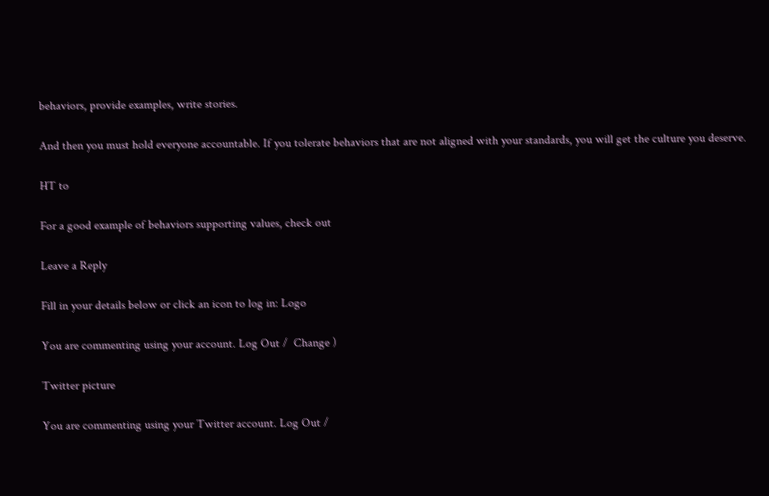behaviors, provide examples, write stories.

And then you must hold everyone accountable. If you tolerate behaviors that are not aligned with your standards, you will get the culture you deserve.

HT to

For a good example of behaviors supporting values, check out

Leave a Reply

Fill in your details below or click an icon to log in: Logo

You are commenting using your account. Log Out /  Change )

Twitter picture

You are commenting using your Twitter account. Log Out /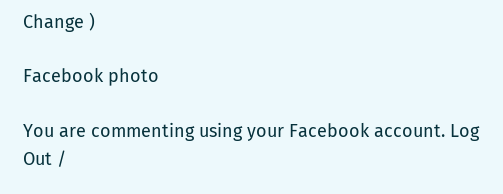Change )

Facebook photo

You are commenting using your Facebook account. Log Out /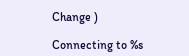Change )

Connecting to %s